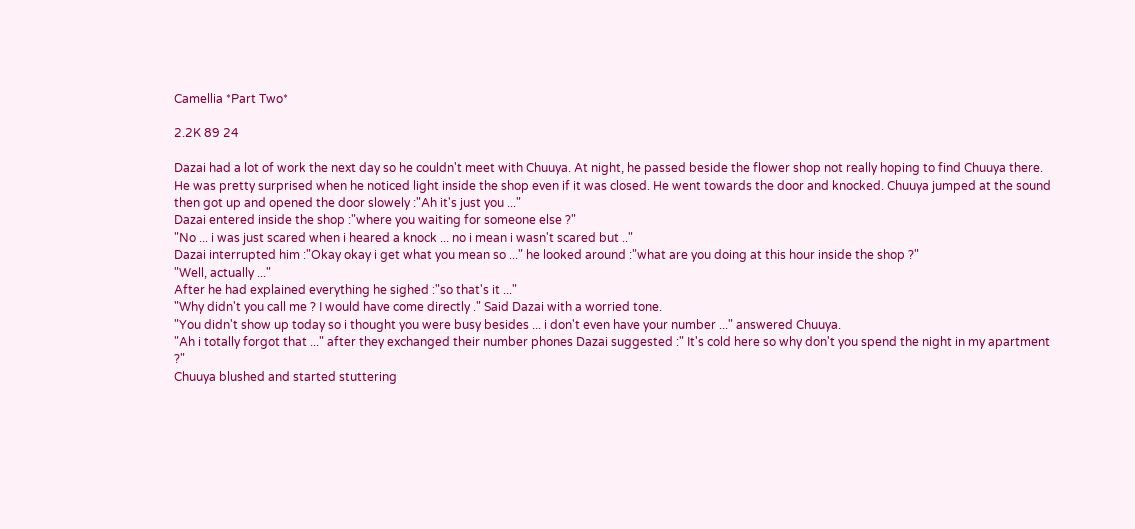Camellia *Part Two*

2.2K 89 24

Dazai had a lot of work the next day so he couldn't meet with Chuuya. At night, he passed beside the flower shop not really hoping to find Chuuya there. He was pretty surprised when he noticed light inside the shop even if it was closed. He went towards the door and knocked. Chuuya jumped at the sound then got up and opened the door slowely :"Ah it's just you ..."
Dazai entered inside the shop :"where you waiting for someone else ?"
"No ... i was just scared when i heared a knock ... no i mean i wasn't scared but .."
Dazai interrupted him :"Okay okay i get what you mean so ..." he looked around :"what are you doing at this hour inside the shop ?"
"Well, actually ..."
After he had explained everything he sighed :"so that's it ..."
"Why didn't you call me ? I would have come directly ." Said Dazai with a worried tone.
"You didn't show up today so i thought you were busy besides ... i don't even have your number ..." answered Chuuya.
"Ah i totally forgot that ..." after they exchanged their number phones Dazai suggested :" It's cold here so why don't you spend the night in my apartment ?"
Chuuya blushed and started stuttering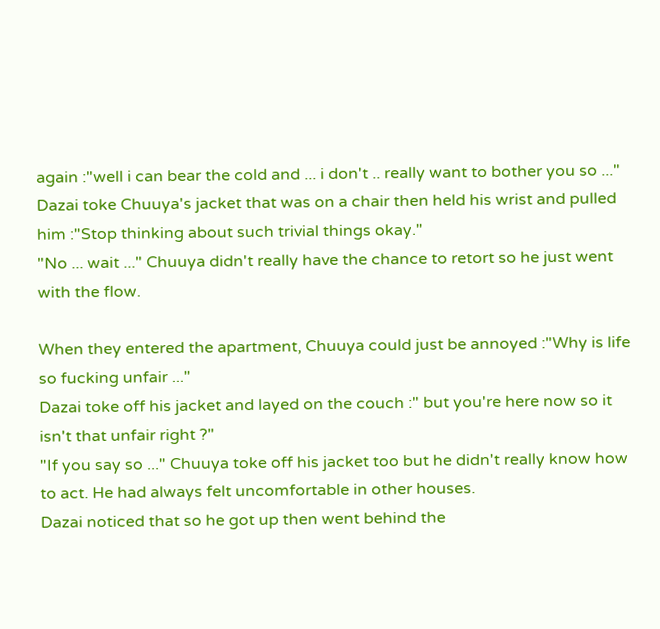again :"well i can bear the cold and ... i don't .. really want to bother you so ..."
Dazai toke Chuuya's jacket that was on a chair then held his wrist and pulled him :"Stop thinking about such trivial things okay."
"No ... wait ..." Chuuya didn't really have the chance to retort so he just went with the flow.

When they entered the apartment, Chuuya could just be annoyed :"Why is life so fucking unfair ..."
Dazai toke off his jacket and layed on the couch :" but you're here now so it isn't that unfair right ?"
"If you say so ..." Chuuya toke off his jacket too but he didn't really know how to act. He had always felt uncomfortable in other houses.
Dazai noticed that so he got up then went behind the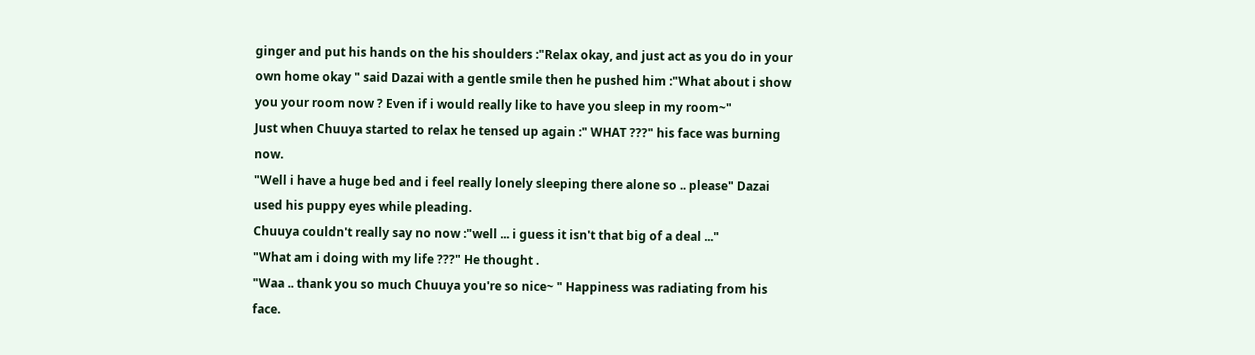ginger and put his hands on the his shoulders :"Relax okay, and just act as you do in your own home okay " said Dazai with a gentle smile then he pushed him :"What about i show you your room now ? Even if i would really like to have you sleep in my room~"
Just when Chuuya started to relax he tensed up again :" WHAT ???" his face was burning now.
"Well i have a huge bed and i feel really lonely sleeping there alone so .. please" Dazai used his puppy eyes while pleading.
Chuuya couldn't really say no now :"well ... i guess it isn't that big of a deal ..."
"What am i doing with my life ???" He thought .
"Waa .. thank you so much Chuuya you're so nice~ " Happiness was radiating from his face.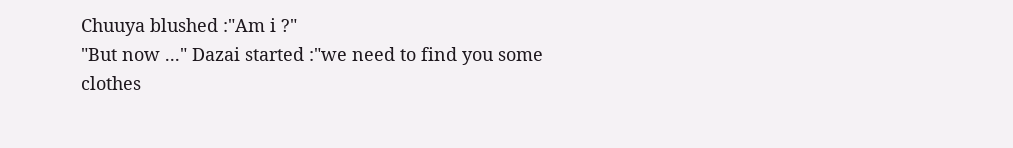Chuuya blushed :"Am i ?"
"But now ..." Dazai started :"we need to find you some clothes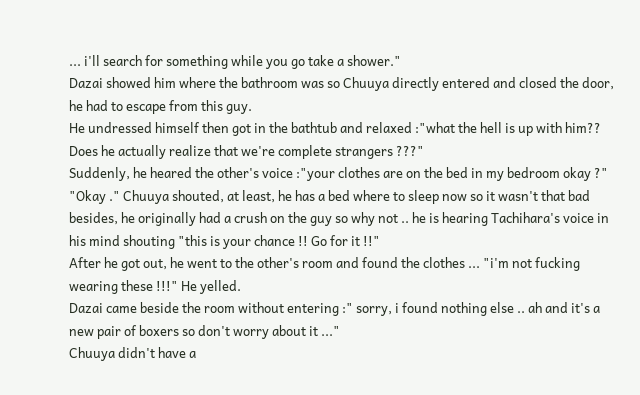... i'll search for something while you go take a shower."
Dazai showed him where the bathroom was so Chuuya directly entered and closed the door, he had to escape from this guy.
He undressed himself then got in the bathtub and relaxed :"what the hell is up with him?? Does he actually realize that we're complete strangers ???"
Suddenly, he heared the other's voice :"your clothes are on the bed in my bedroom okay ?"
"Okay ." Chuuya shouted, at least, he has a bed where to sleep now so it wasn't that bad besides, he originally had a crush on the guy so why not .. he is hearing Tachihara's voice in his mind shouting "this is your chance !! Go for it !!"
After he got out, he went to the other's room and found the clothes ... "i'm not fucking wearing these !!!" He yelled.
Dazai came beside the room without entering :" sorry, i found nothing else .. ah and it's a new pair of boxers so don't worry about it ..."
Chuuya didn't have a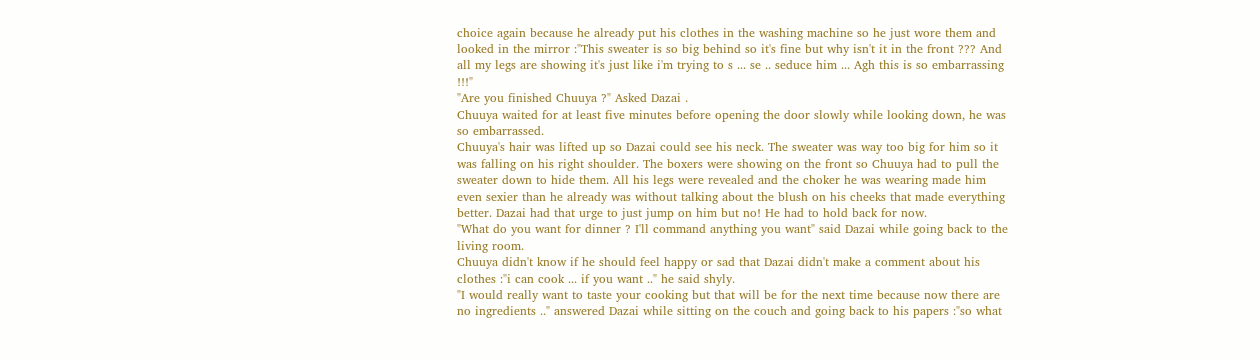choice again because he already put his clothes in the washing machine so he just wore them and looked in the mirror :"This sweater is so big behind so it's fine but why isn't it in the front ??? And all my legs are showing it's just like i'm trying to s ... se .. seduce him ... Agh this is so embarrassing !!!"
"Are you finished Chuuya ?" Asked Dazai .
Chuuya waited for at least five minutes before opening the door slowly while looking down, he was so embarrassed.
Chuuya's hair was lifted up so Dazai could see his neck. The sweater was way too big for him so it was falling on his right shoulder. The boxers were showing on the front so Chuuya had to pull the sweater down to hide them. All his legs were revealed and the choker he was wearing made him even sexier than he already was without talking about the blush on his cheeks that made everything better. Dazai had that urge to just jump on him but no! He had to hold back for now.
"What do you want for dinner ? I'll command anything you want" said Dazai while going back to the living room.
Chuuya didn't know if he should feel happy or sad that Dazai didn't make a comment about his clothes :"i can cook ... if you want .." he said shyly.
"I would really want to taste your cooking but that will be for the next time because now there are no ingredients .." answered Dazai while sitting on the couch and going back to his papers :"so what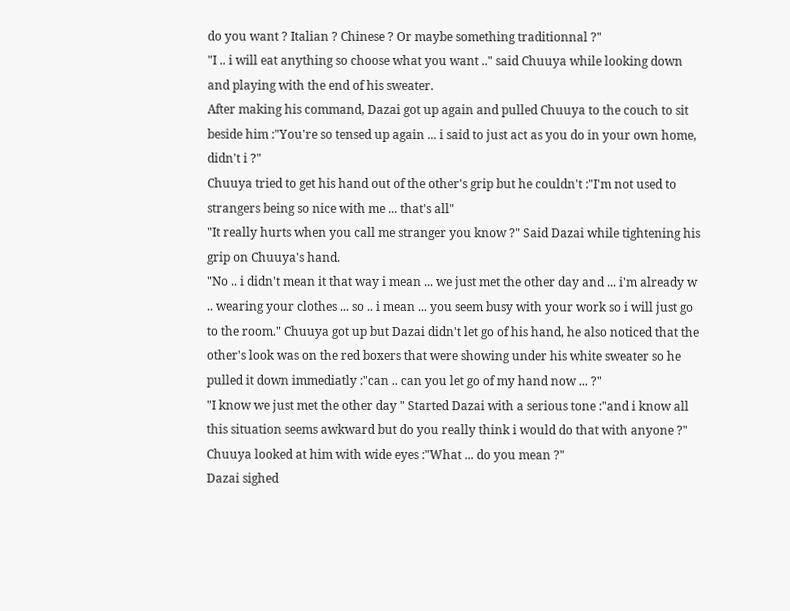do you want ? Italian ? Chinese ? Or maybe something traditionnal ?"
"I .. i will eat anything so choose what you want .." said Chuuya while looking down and playing with the end of his sweater.
After making his command, Dazai got up again and pulled Chuuya to the couch to sit beside him :"You're so tensed up again ... i said to just act as you do in your own home, didn't i ?"
Chuuya tried to get his hand out of the other's grip but he couldn't :"I'm not used to strangers being so nice with me ... that's all"
"It really hurts when you call me stranger you know ?" Said Dazai while tightening his grip on Chuuya's hand.
"No .. i didn't mean it that way i mean ... we just met the other day and ... i'm already w .. wearing your clothes ... so .. i mean ... you seem busy with your work so i will just go to the room." Chuuya got up but Dazai didn't let go of his hand, he also noticed that the other's look was on the red boxers that were showing under his white sweater so he pulled it down immediatly :"can .. can you let go of my hand now ... ?"
"I know we just met the other day " Started Dazai with a serious tone :"and i know all this situation seems awkward but do you really think i would do that with anyone ?"
Chuuya looked at him with wide eyes :"What ... do you mean ?"
Dazai sighed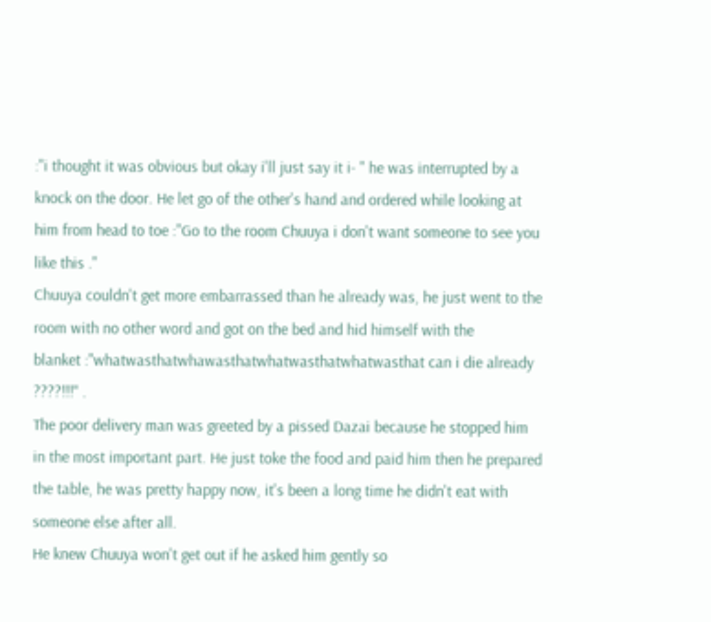:"i thought it was obvious but okay i'll just say it i- " he was interrupted by a knock on the door. He let go of the other's hand and ordered while looking at him from head to toe :"Go to the room Chuuya i don't want someone to see you like this ."
Chuuya couldn't get more embarrassed than he already was, he just went to the room with no other word and got on the bed and hid himself with the           blanket :"whatwasthatwhawasthatwhatwasthatwhatwasthat can i die already ????!!!" .
The poor delivery man was greeted by a pissed Dazai because he stopped him in the most important part. He just toke the food and paid him then he prepared the table, he was pretty happy now, it's been a long time he didn't eat with someone else after all.
He knew Chuuya won't get out if he asked him gently so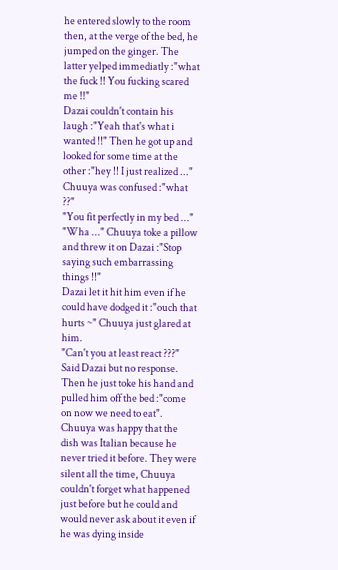he entered slowly to the room then, at the verge of the bed, he jumped on the ginger. The latter yelped immediatly :"what the fuck !! You fucking scared me !!"
Dazai couldn't contain his laugh :"Yeah that's what i wanted !!" Then he got up and looked for some time at the other :"hey !! I just realized ..."
Chuuya was confused :"what ??"
"You fit perfectly in my bed ..."
"Wha ..." Chuuya toke a pillow and threw it on Dazai :"Stop saying such embarrassing things !!"
Dazai let it hit him even if he could have dodged it :"ouch that hurts ~" Chuuya just glared at him.
"Can't you at least react ???" Said Dazai but no response. Then he just toke his hand and pulled him off the bed :"come on now we need to eat".
Chuuya was happy that the dish was Italian because he never tried it before. They were silent all the time, Chuuya couldn't forget what happened just before but he could and would never ask about it even if he was dying inside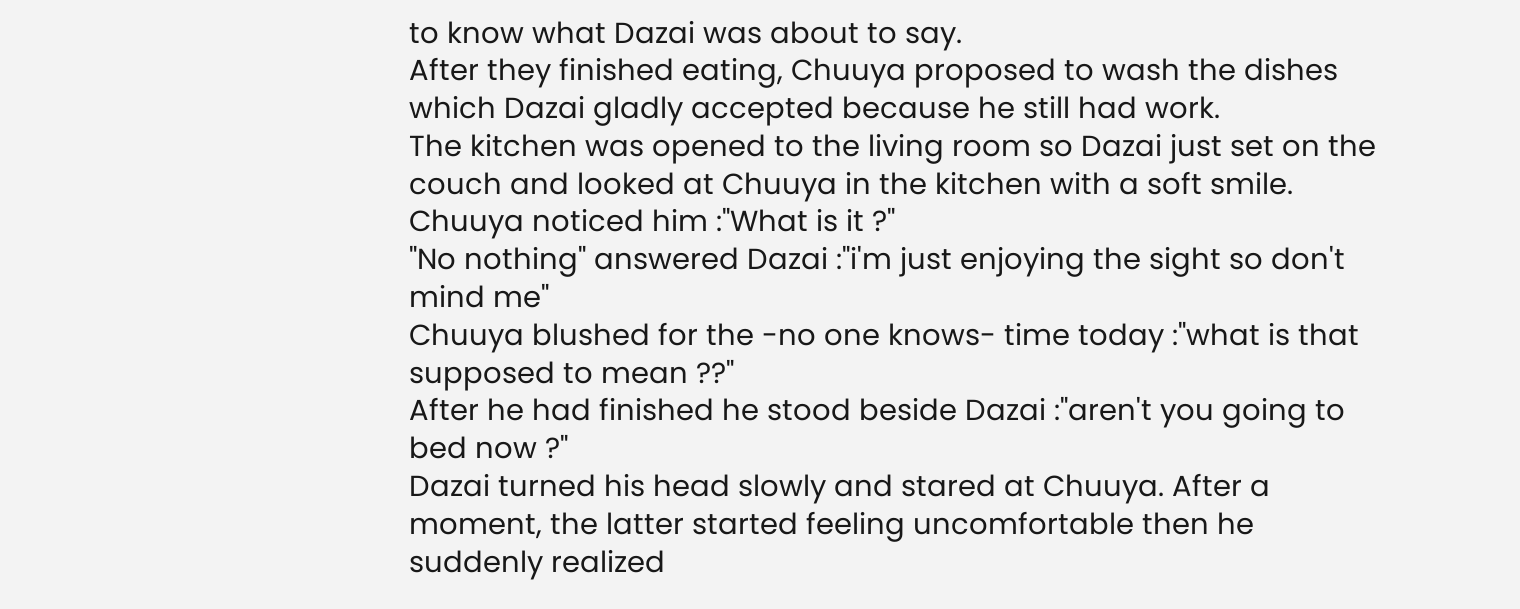to know what Dazai was about to say.
After they finished eating, Chuuya proposed to wash the dishes which Dazai gladly accepted because he still had work.
The kitchen was opened to the living room so Dazai just set on the couch and looked at Chuuya in the kitchen with a soft smile. Chuuya noticed him :"What is it ?"
"No nothing" answered Dazai :"i'm just enjoying the sight so don't mind me"
Chuuya blushed for the -no one knows- time today :"what is that supposed to mean ??"
After he had finished he stood beside Dazai :"aren't you going to bed now ?"
Dazai turned his head slowly and stared at Chuuya. After a moment, the latter started feeling uncomfortable then he suddenly realized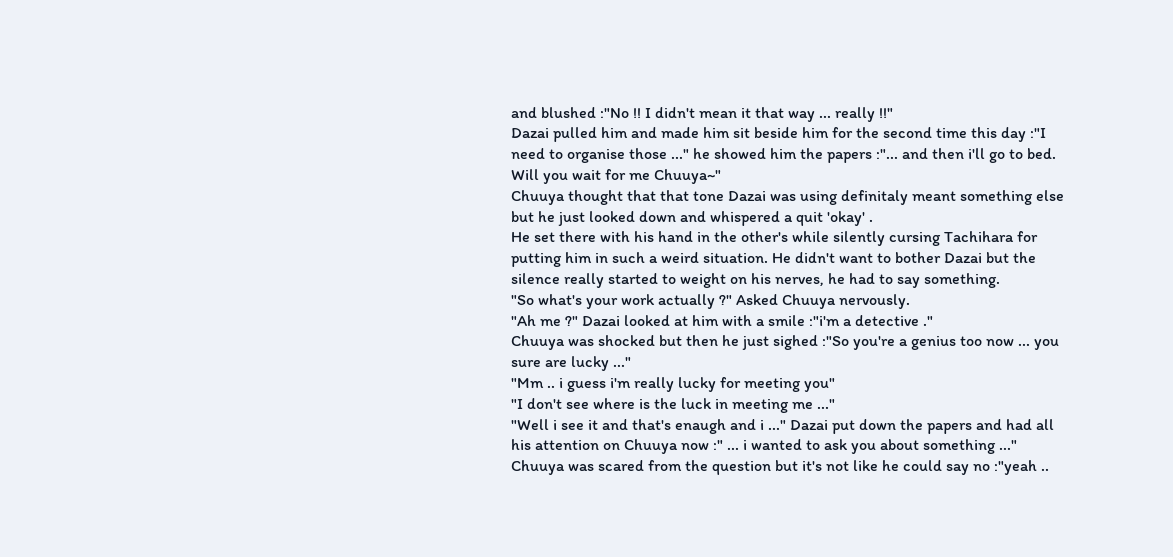and blushed :"No !! I didn't mean it that way ... really !!"
Dazai pulled him and made him sit beside him for the second time this day :"I need to organise those ..." he showed him the papers :"... and then i'll go to bed. Will you wait for me Chuuya~"
Chuuya thought that that tone Dazai was using definitaly meant something else but he just looked down and whispered a quit 'okay' .
He set there with his hand in the other's while silently cursing Tachihara for putting him in such a weird situation. He didn't want to bother Dazai but the silence really started to weight on his nerves, he had to say something.
"So what's your work actually ?" Asked Chuuya nervously.
"Ah me ?" Dazai looked at him with a smile :"i'm a detective ."
Chuuya was shocked but then he just sighed :"So you're a genius too now ... you sure are lucky ..."
"Mm .. i guess i'm really lucky for meeting you"
"I don't see where is the luck in meeting me ..."
"Well i see it and that's enaugh and i ..." Dazai put down the papers and had all his attention on Chuuya now :" ... i wanted to ask you about something ..."
Chuuya was scared from the question but it's not like he could say no :"yeah ..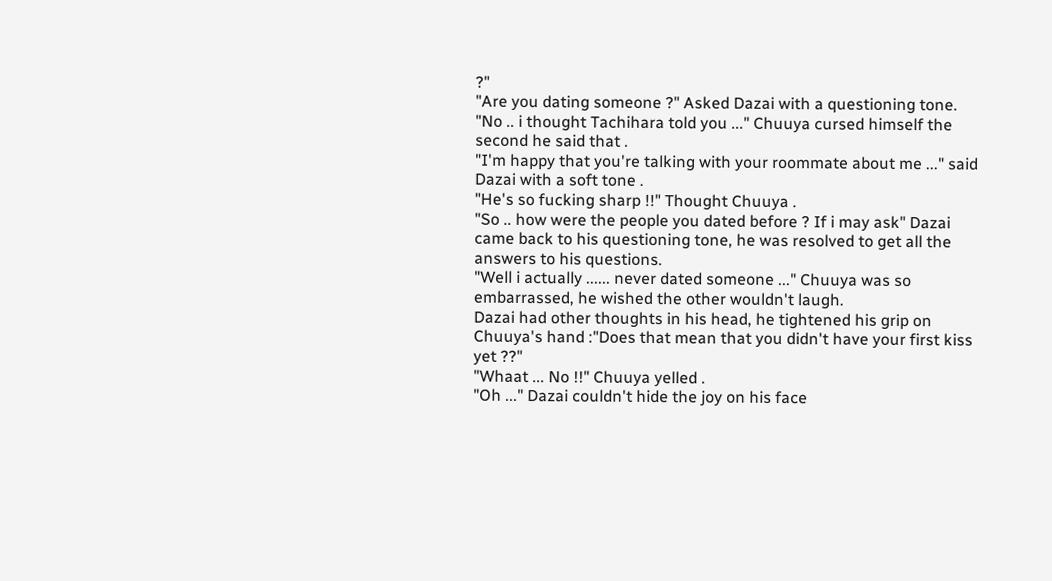?"
"Are you dating someone ?" Asked Dazai with a questioning tone.
"No .. i thought Tachihara told you ..." Chuuya cursed himself the second he said that .
"I'm happy that you're talking with your roommate about me ..." said Dazai with a soft tone .
"He's so fucking sharp !!" Thought Chuuya .
"So .. how were the people you dated before ? If i may ask" Dazai came back to his questioning tone, he was resolved to get all the answers to his questions.
"Well i actually ...... never dated someone ..." Chuuya was so embarrassed, he wished the other wouldn't laugh.
Dazai had other thoughts in his head, he tightened his grip on Chuuya's hand :"Does that mean that you didn't have your first kiss yet ??"
"Whaat ... No !!" Chuuya yelled .
"Oh ..." Dazai couldn't hide the joy on his face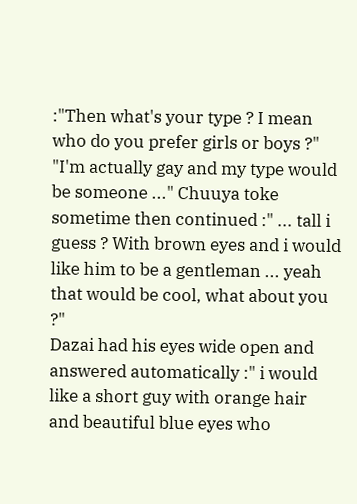:"Then what's your type ? I mean who do you prefer girls or boys ?"
"I'm actually gay and my type would be someone ..." Chuuya toke sometime then continued :" ... tall i guess ? With brown eyes and i would like him to be a gentleman ... yeah that would be cool, what about you ?"
Dazai had his eyes wide open and answered automatically :" i would like a short guy with orange hair and beautiful blue eyes who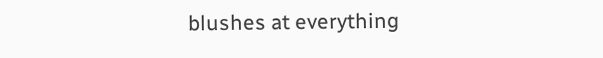blushes at everything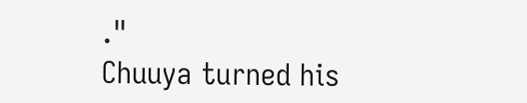."
Chuuya turned his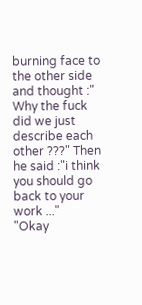burning face to the other side and thought :" Why the fuck did we just describe each other ???" Then he said :"i think you should go back to your work ..."
"Okay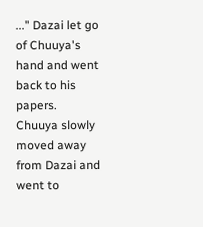..." Dazai let go of Chuuya's hand and went back to his papers.
Chuuya slowly moved away from Dazai and went to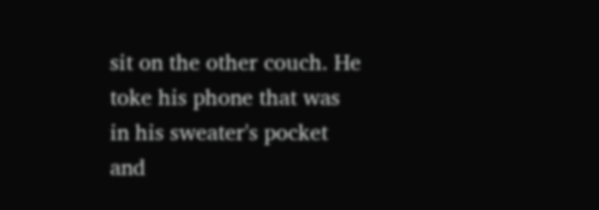sit on the other couch. He toke his phone that was in his sweater's pocket and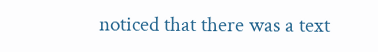noticed that there was a text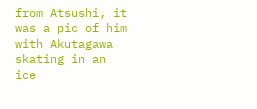from Atsushi, it was a pic of him with Akutagawa skating in an ice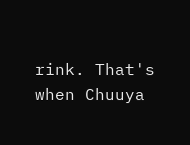rink. That's when Chuuya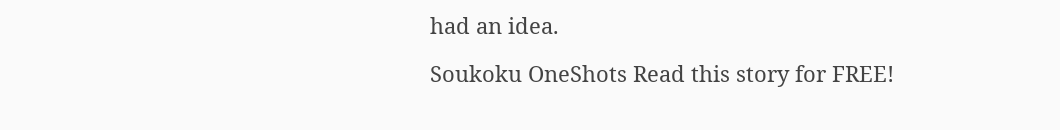had an idea.

Soukoku OneShots Read this story for FREE!